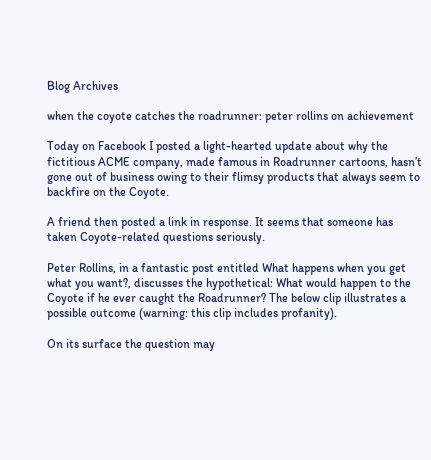Blog Archives

when the coyote catches the roadrunner: peter rollins on achievement

Today on Facebook I posted a light-hearted update about why the fictitious ACME company, made famous in Roadrunner cartoons, hasn’t gone out of business owing to their flimsy products that always seem to backfire on the Coyote.

A friend then posted a link in response. It seems that someone has taken Coyote-related questions seriously.

Peter Rollins, in a fantastic post entitled What happens when you get what you want?, discusses the hypothetical: What would happen to the Coyote if he ever caught the Roadrunner? The below clip illustrates a possible outcome (warning: this clip includes profanity).

On its surface the question may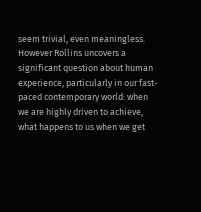seem trivial, even meaningless. However Rollins uncovers a significant question about human experience, particularly in our fast-paced contemporary world: when we are highly driven to achieve, what happens to us when we get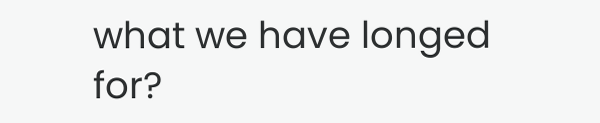what we have longed for?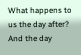What happens to us the day after? And the day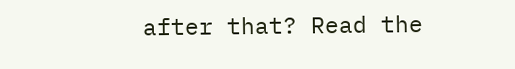after that? Read the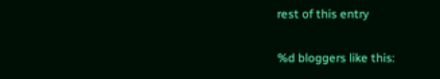rest of this entry

%d bloggers like this: